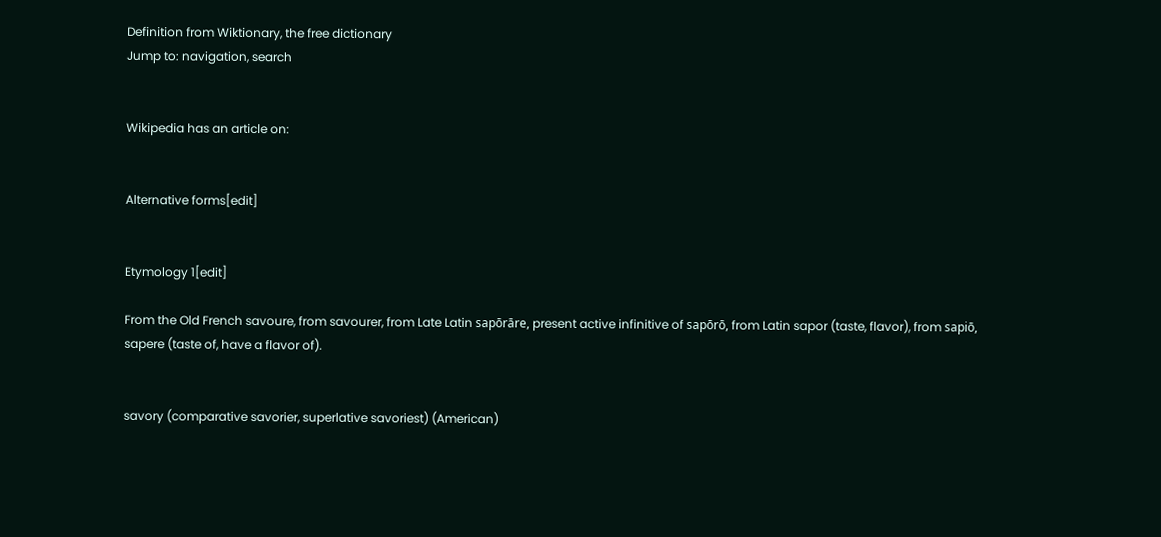Definition from Wiktionary, the free dictionary
Jump to: navigation, search


Wikipedia has an article on:


Alternative forms[edit]


Etymology 1[edit]

From the Old French savoure, from savourer, from Late Latin sapōrāre, present active infinitive of sapōrō, from Latin sapor (taste, flavor), from sapiō, sapere (taste of, have a flavor of).


savory (comparative savorier, superlative savoriest) (American)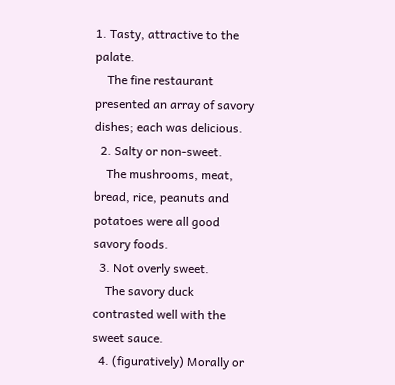1. Tasty, attractive to the palate.
    The fine restaurant presented an array of savory dishes; each was delicious.
  2. Salty or non-sweet.
    The mushrooms, meat, bread, rice, peanuts and potatoes were all good savory foods.
  3. Not overly sweet.
    The savory duck contrasted well with the sweet sauce.
  4. (figuratively) Morally or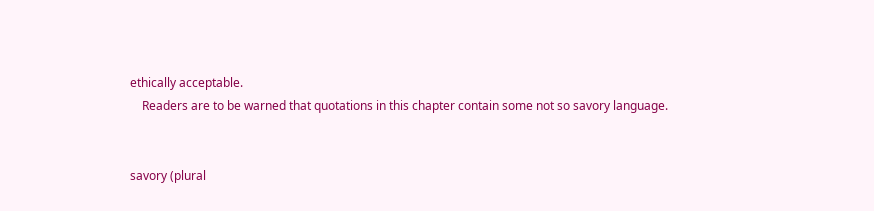ethically acceptable.
    Readers are to be warned that quotations in this chapter contain some not so savory language.


savory (plural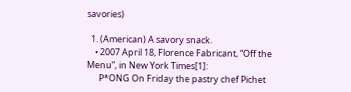savories)

  1. (American) A savory snack.
    • 2007 April 18, Florence Fabricant, “Off the Menu”, in New York Times[1]:
      P*ONG On Friday the pastry chef Pichet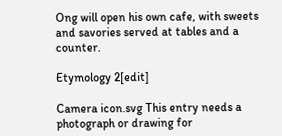Ong will open his own cafe, with sweets and savories served at tables and a counter.

Etymology 2[edit]

Camera icon.svg This entry needs a photograph or drawing for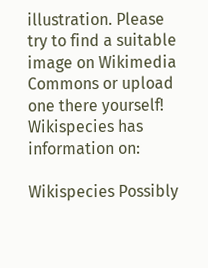illustration. Please try to find a suitable image on Wikimedia Commons or upload one there yourself!
Wikispecies has information on:

Wikispecies Possibly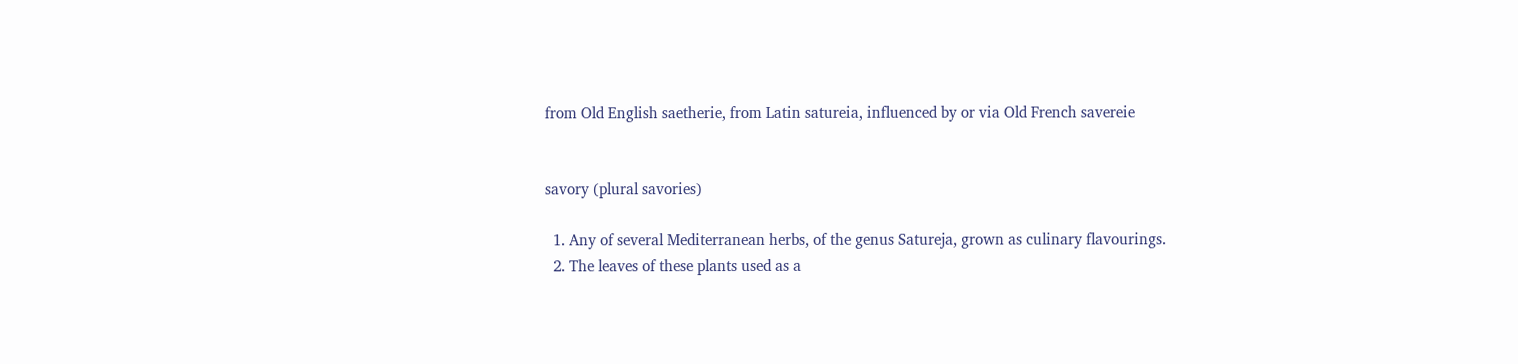from Old English saetherie, from Latin satureia, influenced by or via Old French savereie


savory (plural savories)

  1. Any of several Mediterranean herbs, of the genus Satureja, grown as culinary flavourings.
  2. The leaves of these plants used as a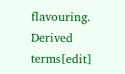flavouring.
Derived terms[edit]